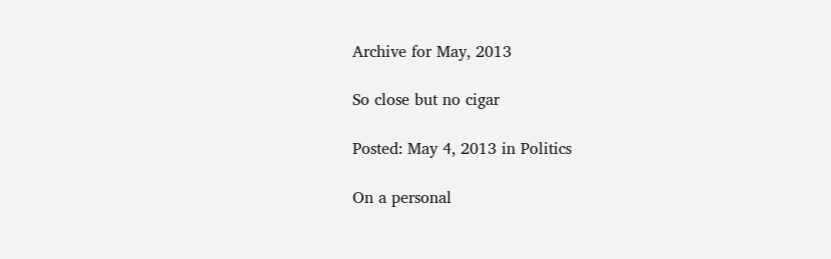Archive for May, 2013

So close but no cigar

Posted: May 4, 2013 in Politics

On a personal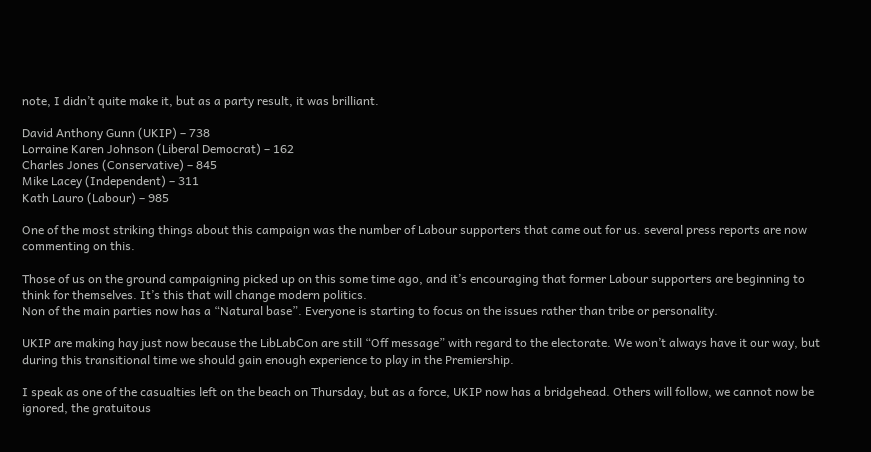note, I didn’t quite make it, but as a party result, it was brilliant.

David Anthony Gunn (UKIP) – 738
Lorraine Karen Johnson (Liberal Democrat) – 162
Charles Jones (Conservative) – 845
Mike Lacey (Independent) – 311
Kath Lauro (Labour) – 985

One of the most striking things about this campaign was the number of Labour supporters that came out for us. several press reports are now commenting on this.

Those of us on the ground campaigning picked up on this some time ago, and it’s encouraging that former Labour supporters are beginning to think for themselves. It’s this that will change modern politics.
Non of the main parties now has a “Natural base”. Everyone is starting to focus on the issues rather than tribe or personality.

UKIP are making hay just now because the LibLabCon are still “Off message” with regard to the electorate. We won’t always have it our way, but during this transitional time we should gain enough experience to play in the Premiership.

I speak as one of the casualties left on the beach on Thursday, but as a force, UKIP now has a bridgehead. Others will follow, we cannot now be ignored, the gratuitous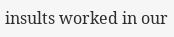insults worked in our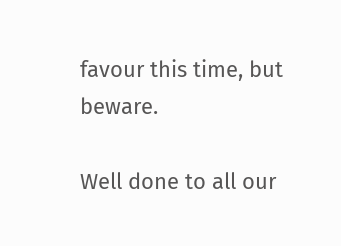favour this time, but beware.

Well done to all our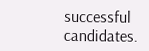successful candidates.